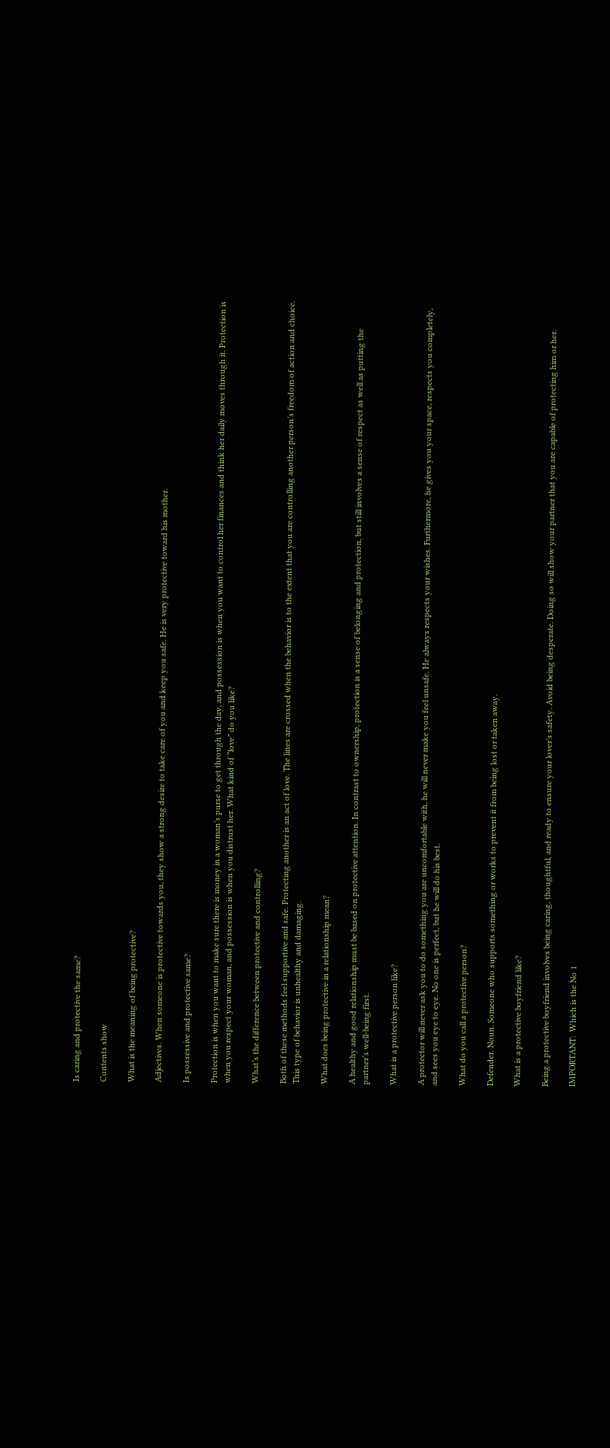Is caring and protective the same?

Contents show

What is the meaning of being protective?

Adjectives. When someone is protective towards you, they show a strong desire to take care of you and keep you safe. He is very protective toward his mother.

Is possessive and protective same?

Protection is when you want to make sure there is money in a woman’s purse to get through the day, and possession is when you want to control her finances and think her daily moves through it. Protection is when you respect your woman, and possession is when you distrust her. What kind of “love” do you like?

What’s the difference between protective and controlling?

Both of these methods feel supportive and safe. Protecting another is an act of love. The lines are crossed when the behavior is to the extent that you are controlling another person’s freedom of action and choice. This type of behavior is unhealthy and damaging.

What does being protective in a relationship mean?

A healthy and good relationship must be based on protective attention. In contrast to ownership, protection is a sense of belonging and protection, but still involves a sense of respect as well as putting the partner’s well-being first.

What is a protective person like?

A protector will never ask you to do something you are uncomfortable with, he will never make you feel unsafe. He always respects your wishes. Furthermore, he gives you your space, respects you completely, and sees you eye to eye. No one is perfect, but he will do his best.

What do you call a protective person?

Defender. Noun. Someone who supports something or works to prevent it from being lost or taken away.

What is a protective boyfriend like?

Being a protective boyfriend involves being caring, thoughtful, and ready to ensure your lover’s safety. Avoid being desperate. Doing so will show your partner that you are capable of protecting him or her.

IMPORTANT:  Which is the No 1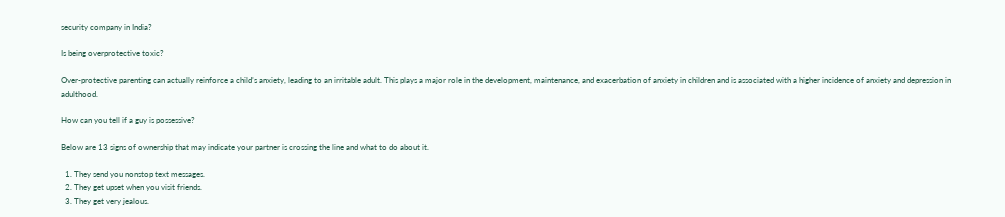security company in India?

Is being overprotective toxic?

Over-protective parenting can actually reinforce a child’s anxiety, leading to an irritable adult. This plays a major role in the development, maintenance, and exacerbation of anxiety in children and is associated with a higher incidence of anxiety and depression in adulthood.

How can you tell if a guy is possessive?

Below are 13 signs of ownership that may indicate your partner is crossing the line and what to do about it.

  1. They send you nonstop text messages.
  2. They get upset when you visit friends.
  3. They get very jealous.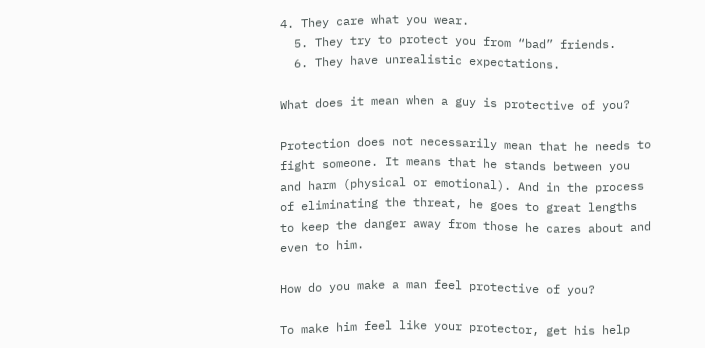4. They care what you wear.
  5. They try to protect you from “bad” friends.
  6. They have unrealistic expectations.

What does it mean when a guy is protective of you?

Protection does not necessarily mean that he needs to fight someone. It means that he stands between you and harm (physical or emotional). And in the process of eliminating the threat, he goes to great lengths to keep the danger away from those he cares about and even to him.

How do you make a man feel protective of you?

To make him feel like your protector, get his help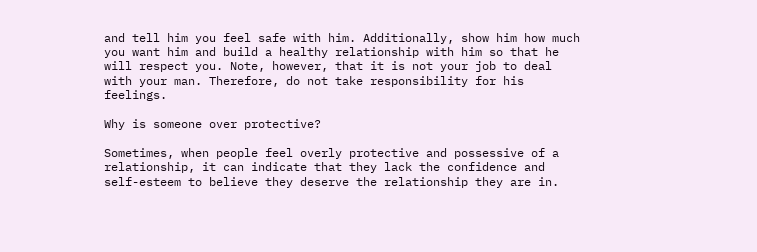and tell him you feel safe with him. Additionally, show him how much you want him and build a healthy relationship with him so that he will respect you. Note, however, that it is not your job to deal with your man. Therefore, do not take responsibility for his feelings.

Why is someone over protective?

Sometimes, when people feel overly protective and possessive of a relationship, it can indicate that they lack the confidence and self-esteem to believe they deserve the relationship they are in.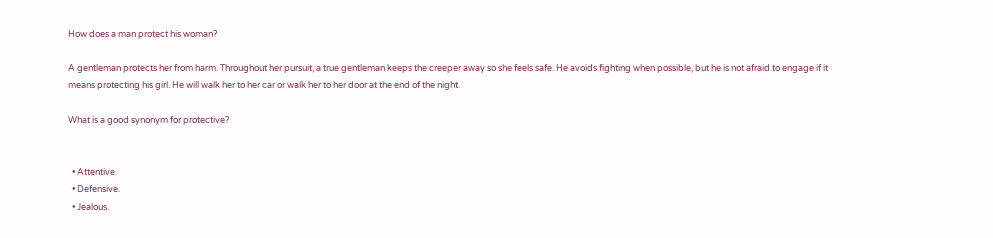How does a man protect his woman?

A gentleman protects her from harm. Throughout her pursuit, a true gentleman keeps the creeper away so she feels safe. He avoids fighting when possible, but he is not afraid to engage if it means protecting his girl. He will walk her to her car or walk her to her door at the end of the night.

What is a good synonym for protective?


  • Attentive.
  • Defensive.
  • Jealous.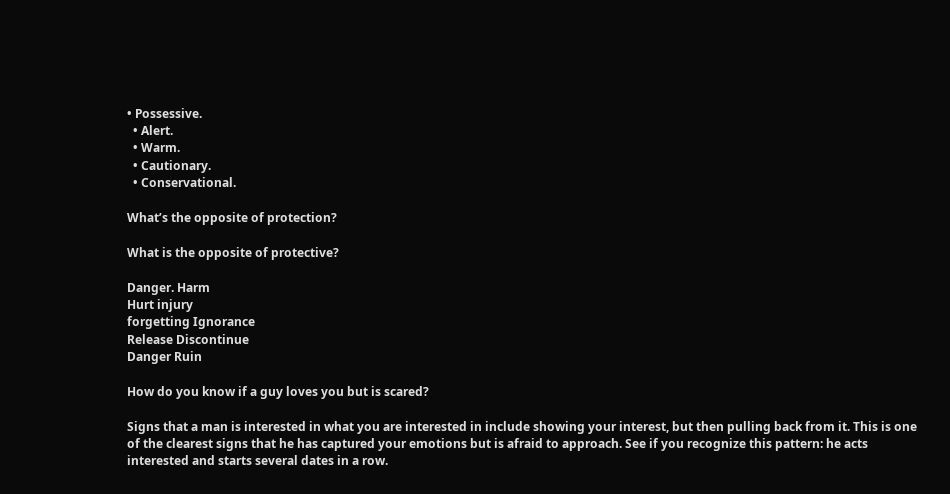• Possessive.
  • Alert.
  • Warm.
  • Cautionary.
  • Conservational.

What’s the opposite of protection?

What is the opposite of protective?

Danger. Harm
Hurt injury
forgetting Ignorance
Release Discontinue
Danger Ruin

How do you know if a guy loves you but is scared?

Signs that a man is interested in what you are interested in include showing your interest, but then pulling back from it. This is one of the clearest signs that he has captured your emotions but is afraid to approach. See if you recognize this pattern: he acts interested and starts several dates in a row.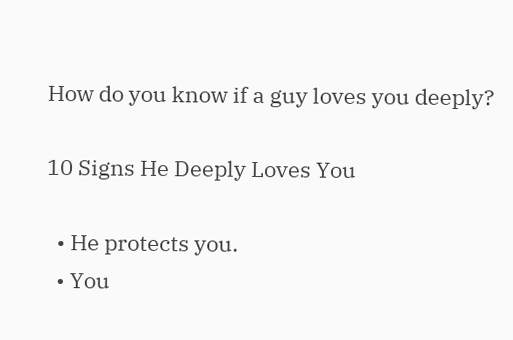How do you know if a guy loves you deeply?

10 Signs He Deeply Loves You

  • He protects you.
  • You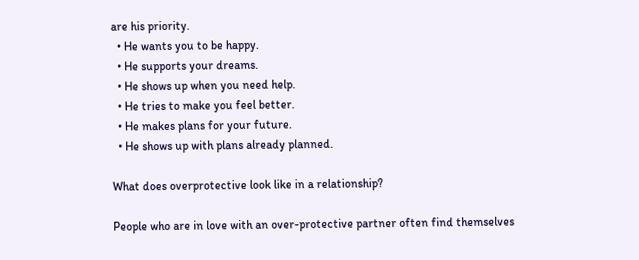are his priority.
  • He wants you to be happy.
  • He supports your dreams.
  • He shows up when you need help.
  • He tries to make you feel better.
  • He makes plans for your future.
  • He shows up with plans already planned.

What does overprotective look like in a relationship?

People who are in love with an over-protective partner often find themselves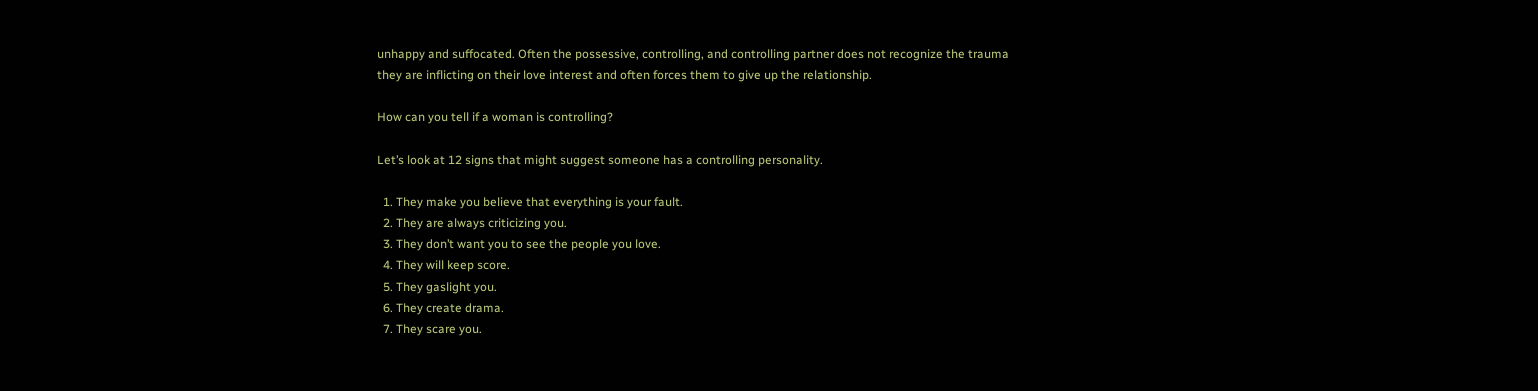unhappy and suffocated. Often the possessive, controlling, and controlling partner does not recognize the trauma they are inflicting on their love interest and often forces them to give up the relationship.

How can you tell if a woman is controlling?

Let’s look at 12 signs that might suggest someone has a controlling personality.

  1. They make you believe that everything is your fault.
  2. They are always criticizing you.
  3. They don’t want you to see the people you love.
  4. They will keep score.
  5. They gaslight you.
  6. They create drama.
  7. They scare you.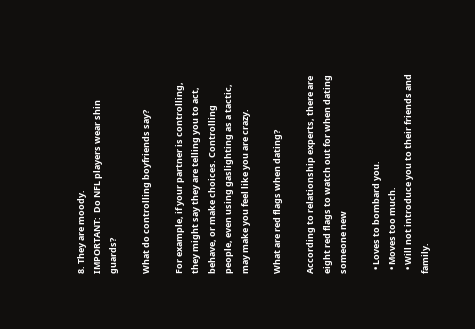8. They are moody.
IMPORTANT:  Do NFL players wear shin guards?

What do controlling boyfriends say?

For example, if your partner is controlling, they might say they are telling you to act, behave, or make choices. Controlling people, even using gaslighting as a tactic, may make you feel like you are crazy.

What are red flags when dating?

According to relationship experts, there are eight red flags to watch out for when dating someone new

  • Loves to bombard you.
  • Moves too much.
  • Will not introduce you to their friends and family.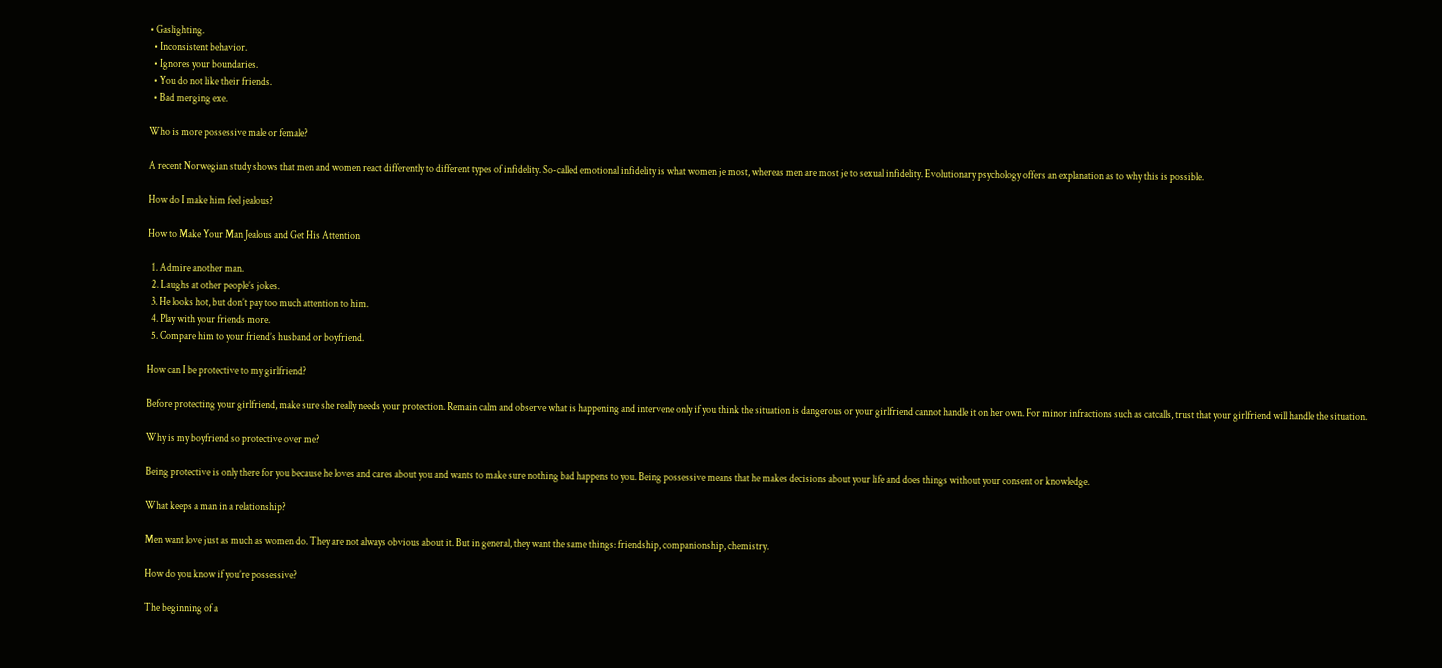• Gaslighting.
  • Inconsistent behavior.
  • Ignores your boundaries.
  • You do not like their friends.
  • Bad merging exe.

Who is more possessive male or female?

A recent Norwegian study shows that men and women react differently to different types of infidelity. So-called emotional infidelity is what women je most, whereas men are most je to sexual infidelity. Evolutionary psychology offers an explanation as to why this is possible.

How do I make him feel jealous?

How to Make Your Man Jealous and Get His Attention

  1. Admire another man.
  2. Laughs at other people’s jokes.
  3. He looks hot, but don’t pay too much attention to him.
  4. Play with your friends more.
  5. Compare him to your friend’s husband or boyfriend.

How can I be protective to my girlfriend?

Before protecting your girlfriend, make sure she really needs your protection. Remain calm and observe what is happening and intervene only if you think the situation is dangerous or your girlfriend cannot handle it on her own. For minor infractions such as catcalls, trust that your girlfriend will handle the situation.

Why is my boyfriend so protective over me?

Being protective is only there for you because he loves and cares about you and wants to make sure nothing bad happens to you. Being possessive means that he makes decisions about your life and does things without your consent or knowledge.

What keeps a man in a relationship?

Men want love just as much as women do. They are not always obvious about it. But in general, they want the same things: friendship, companionship, chemistry.

How do you know if you’re possessive?

The beginning of a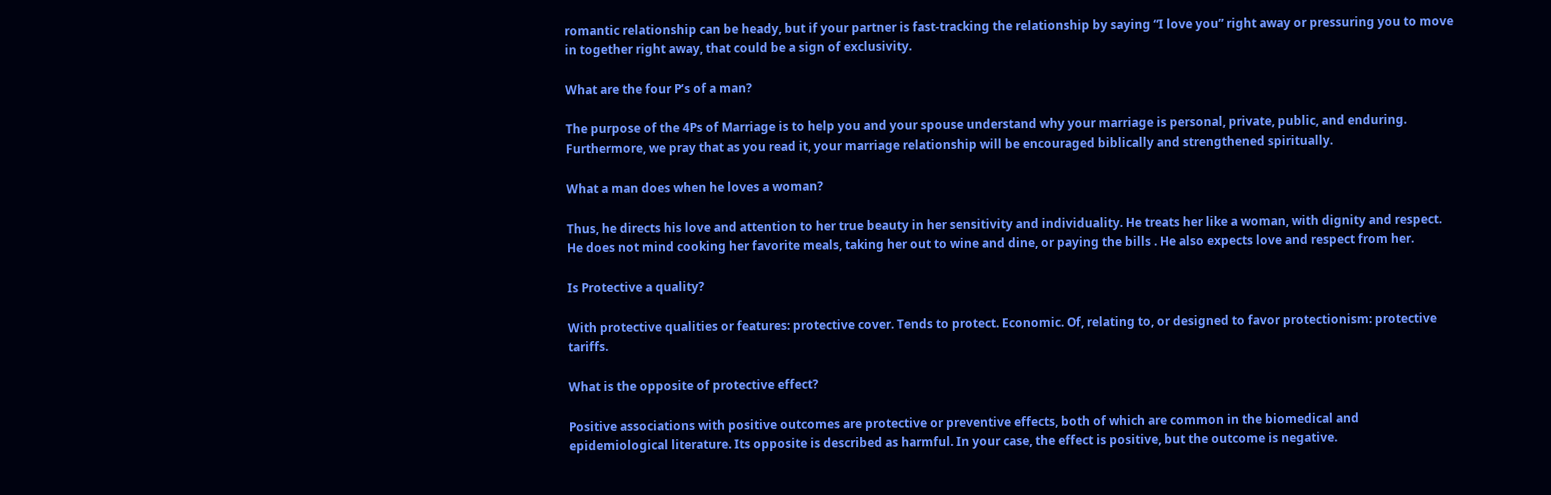romantic relationship can be heady, but if your partner is fast-tracking the relationship by saying “I love you” right away or pressuring you to move in together right away, that could be a sign of exclusivity.

What are the four P’s of a man?

The purpose of the 4Ps of Marriage is to help you and your spouse understand why your marriage is personal, private, public, and enduring. Furthermore, we pray that as you read it, your marriage relationship will be encouraged biblically and strengthened spiritually.

What a man does when he loves a woman?

Thus, he directs his love and attention to her true beauty in her sensitivity and individuality. He treats her like a woman, with dignity and respect. He does not mind cooking her favorite meals, taking her out to wine and dine, or paying the bills . He also expects love and respect from her.

Is Protective a quality?

With protective qualities or features: protective cover. Tends to protect. Economic. Of, relating to, or designed to favor protectionism: protective tariffs.

What is the opposite of protective effect?

Positive associations with positive outcomes are protective or preventive effects, both of which are common in the biomedical and epidemiological literature. Its opposite is described as harmful. In your case, the effect is positive, but the outcome is negative.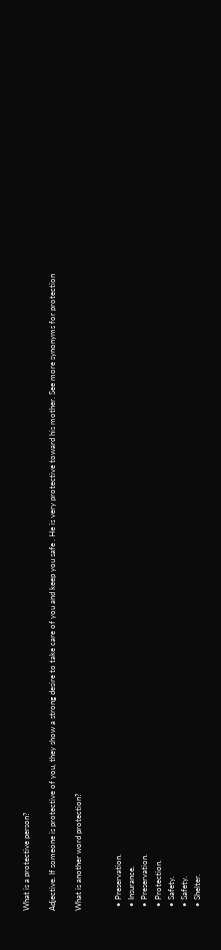What is a protective person?

Adjective. If someone is protective of you, they show a strong desire to take care of you and keep you safe . He is very protective toward his mother. See more synonyms for protection

What is another word protection?


  • Preservation.
  • Insurance.
  • Preservation.
  • Protection.
  • Safety.
  • Safety.
  • Shelter.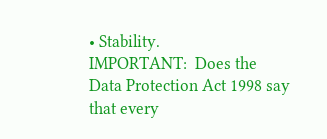• Stability.
IMPORTANT:  Does the Data Protection Act 1998 say that every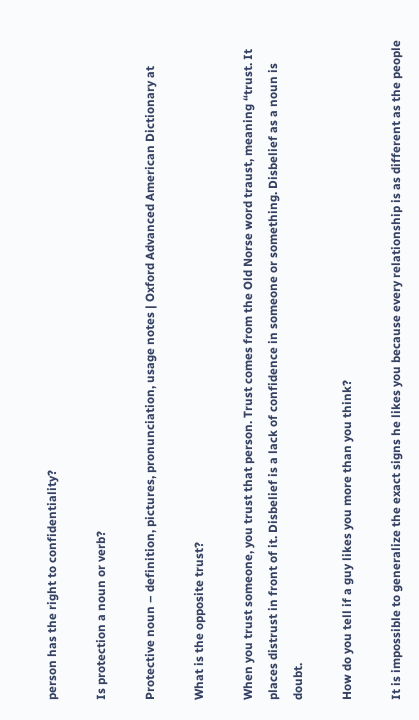person has the right to confidentiality?

Is protection a noun or verb?

Protective noun – definition, pictures, pronunciation, usage notes | Oxford Advanced American Dictionary at

What is the opposite trust?

When you trust someone, you trust that person. Trust comes from the Old Norse word traust, meaning “trust. It places distrust in front of it. Disbelief is a lack of confidence in someone or something. Disbelief as a noun is doubt.

How do you tell if a guy likes you more than you think?

It is impossible to generalize the exact signs he likes you because every relationship is as different as the people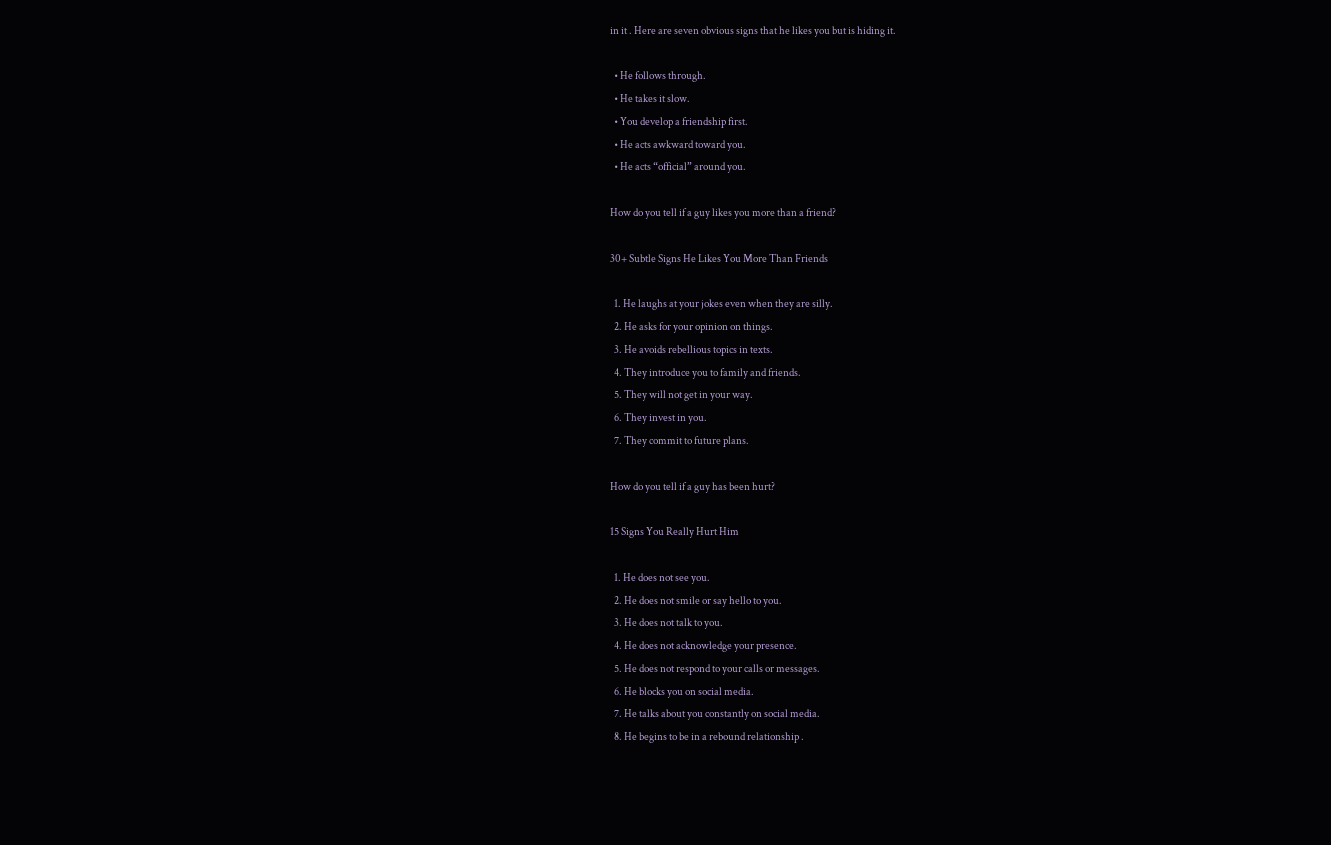in it . Here are seven obvious signs that he likes you but is hiding it.

  • He follows through.
  • He takes it slow.
  • You develop a friendship first.
  • He acts awkward toward you.
  • He acts “official” around you.

How do you tell if a guy likes you more than a friend?

30+ Subtle Signs He Likes You More Than Friends

  1. He laughs at your jokes even when they are silly.
  2. He asks for your opinion on things.
  3. He avoids rebellious topics in texts.
  4. They introduce you to family and friends.
  5. They will not get in your way.
  6. They invest in you.
  7. They commit to future plans.

How do you tell if a guy has been hurt?

15 Signs You Really Hurt Him

  1. He does not see you.
  2. He does not smile or say hello to you.
  3. He does not talk to you.
  4. He does not acknowledge your presence.
  5. He does not respond to your calls or messages.
  6. He blocks you on social media.
  7. He talks about you constantly on social media.
  8. He begins to be in a rebound relationship .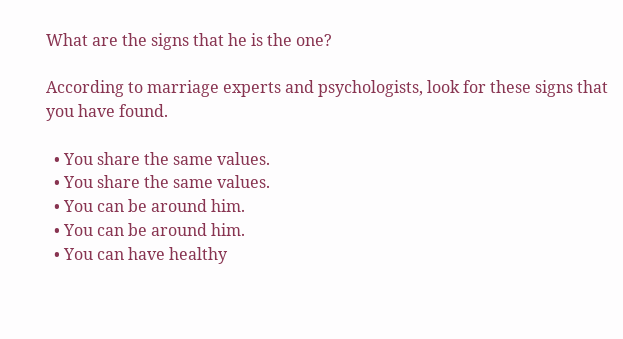What are the signs that he is the one?

According to marriage experts and psychologists, look for these signs that you have found.

  • You share the same values.
  • You share the same values.
  • You can be around him.
  • You can be around him.
  • You can have healthy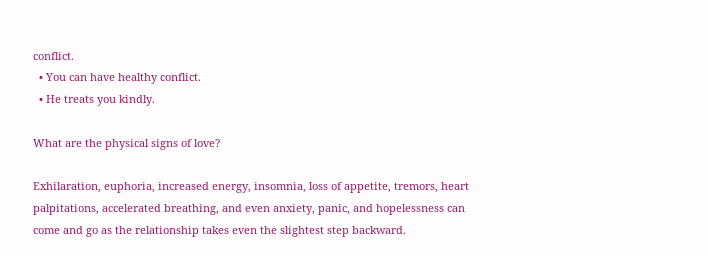conflict.
  • You can have healthy conflict.
  • He treats you kindly.

What are the physical signs of love?

Exhilaration, euphoria, increased energy, insomnia, loss of appetite, tremors, heart palpitations, accelerated breathing, and even anxiety, panic, and hopelessness can come and go as the relationship takes even the slightest step backward.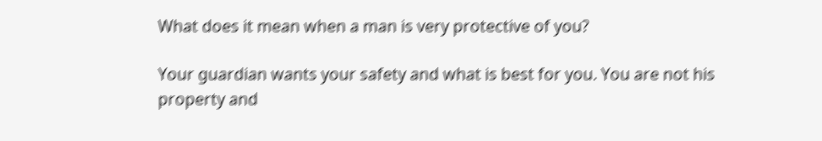What does it mean when a man is very protective of you?

Your guardian wants your safety and what is best for you. You are not his property and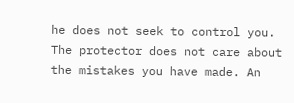he does not seek to control you. The protector does not care about the mistakes you have made. An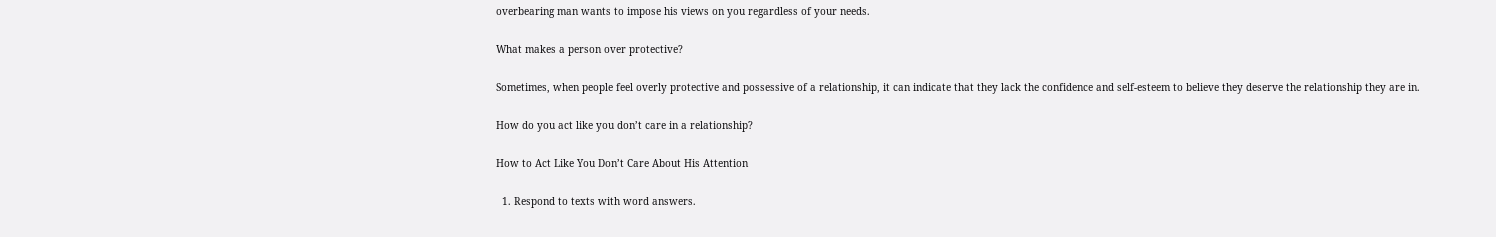overbearing man wants to impose his views on you regardless of your needs.

What makes a person over protective?

Sometimes, when people feel overly protective and possessive of a relationship, it can indicate that they lack the confidence and self-esteem to believe they deserve the relationship they are in.

How do you act like you don’t care in a relationship?

How to Act Like You Don’t Care About His Attention

  1. Respond to texts with word answers.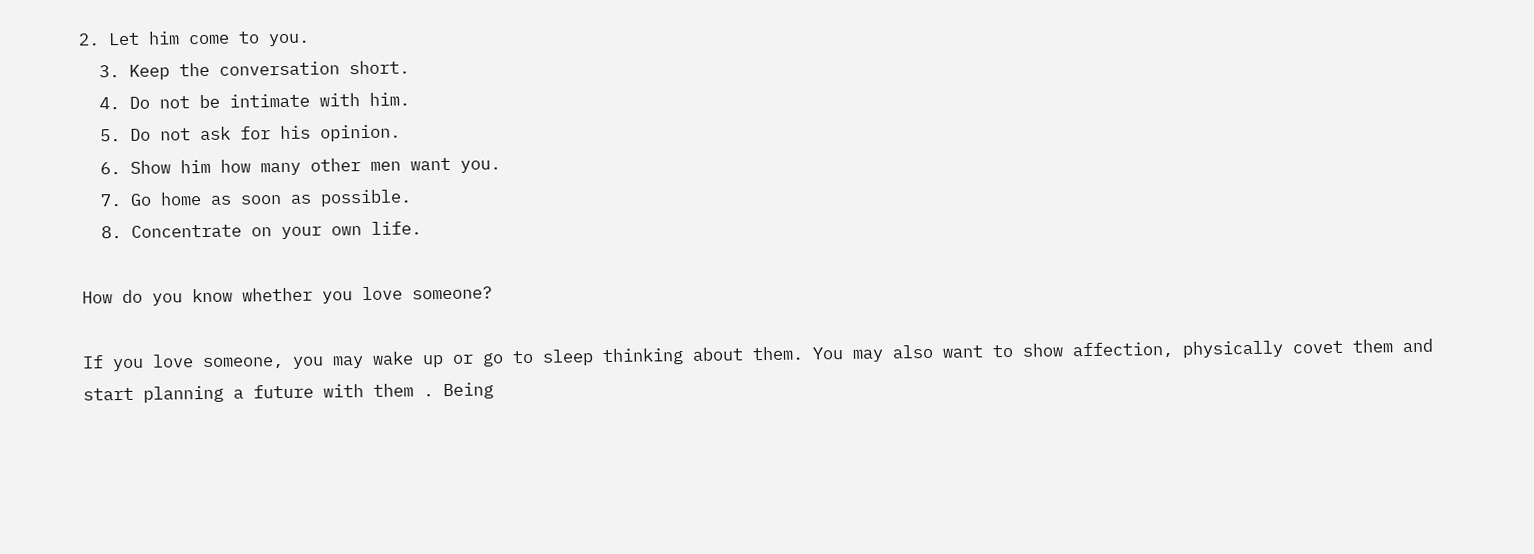2. Let him come to you.
  3. Keep the conversation short.
  4. Do not be intimate with him.
  5. Do not ask for his opinion.
  6. Show him how many other men want you.
  7. Go home as soon as possible.
  8. Concentrate on your own life.

How do you know whether you love someone?

If you love someone, you may wake up or go to sleep thinking about them. You may also want to show affection, physically covet them and start planning a future with them . Being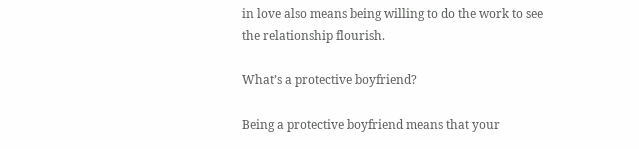in love also means being willing to do the work to see the relationship flourish.

What’s a protective boyfriend?

Being a protective boyfriend means that your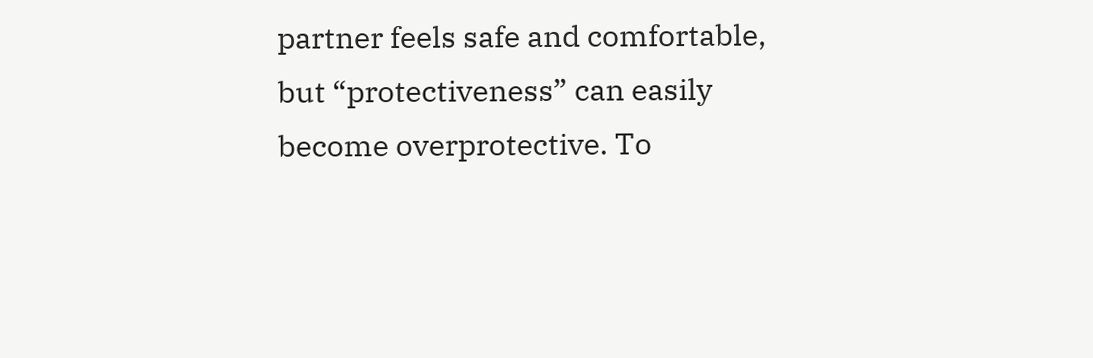partner feels safe and comfortable, but “protectiveness” can easily become overprotective. To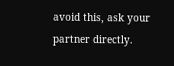avoid this, ask your partner directly.